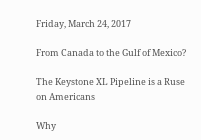Friday, March 24, 2017

From Canada to the Gulf of Mexico?

The Keystone XL Pipeline is a Ruse on Americans

Why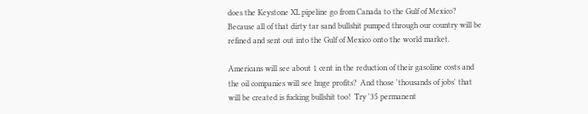does the Keystone XL pipeline go from Canada to the Gulf of Mexico?  Because all of that dirty tar sand bullshit pumped through our country will be refined and sent out into the Gulf of Mexico onto the world market.

Americans will see about 1 cent in the reduction of their gasoline costs and the oil companies will see huge profits?  And those 'thousands of jobs' that will be created is fucking bullshit too!  Try '35 permanent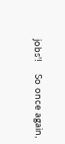jobs'!    So once again,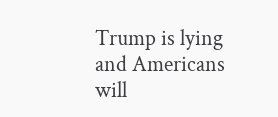Trump is lying and Americans will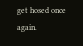get hosed once again.